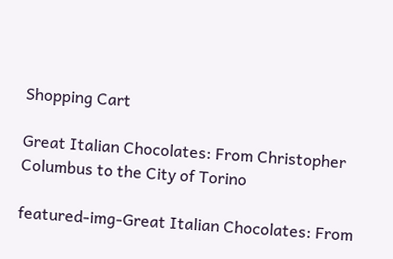Shopping Cart

Great Italian Chocolates: From Christopher Columbus to the City of Torino

featured-img-Great Italian Chocolates: From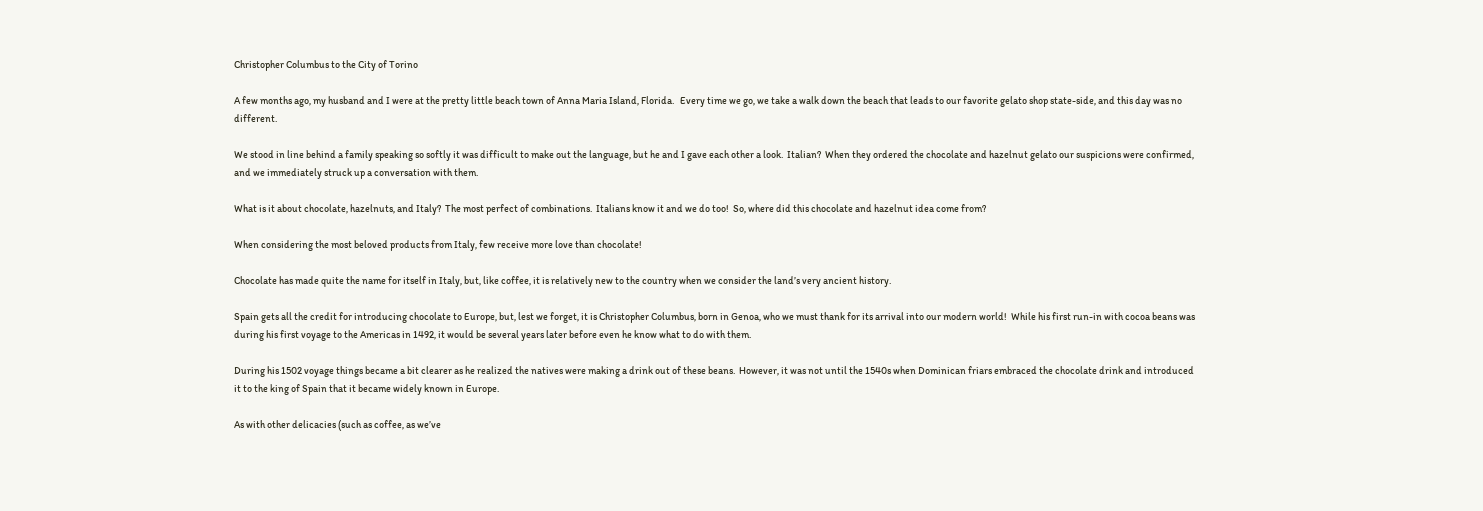Christopher Columbus to the City of Torino

A few months ago, my husband and I were at the pretty little beach town of Anna Maria Island, Florida.   Every time we go, we take a walk down the beach that leads to our favorite gelato shop state-side, and this day was no different.

We stood in line behind a family speaking so softly it was difficult to make out the language, but he and I gave each other a look.  Italian?  When they ordered the chocolate and hazelnut gelato our suspicions were confirmed, and we immediately struck up a conversation with them.

What is it about chocolate, hazelnuts, and Italy?  The most perfect of combinations.  Italians know it and we do too!  So, where did this chocolate and hazelnut idea come from?

When considering the most beloved products from Italy, few receive more love than chocolate!

Chocolate has made quite the name for itself in Italy, but, like coffee, it is relatively new to the country when we consider the land’s very ancient history.

Spain gets all the credit for introducing chocolate to Europe, but, lest we forget, it is Christopher Columbus, born in Genoa, who we must thank for its arrival into our modern world!  While his first run-in with cocoa beans was during his first voyage to the Americas in 1492, it would be several years later before even he know what to do with them.

During his 1502 voyage things became a bit clearer as he realized the natives were making a drink out of these beans.  However, it was not until the 1540s when Dominican friars embraced the chocolate drink and introduced it to the king of Spain that it became widely known in Europe.

As with other delicacies (such as coffee, as we’ve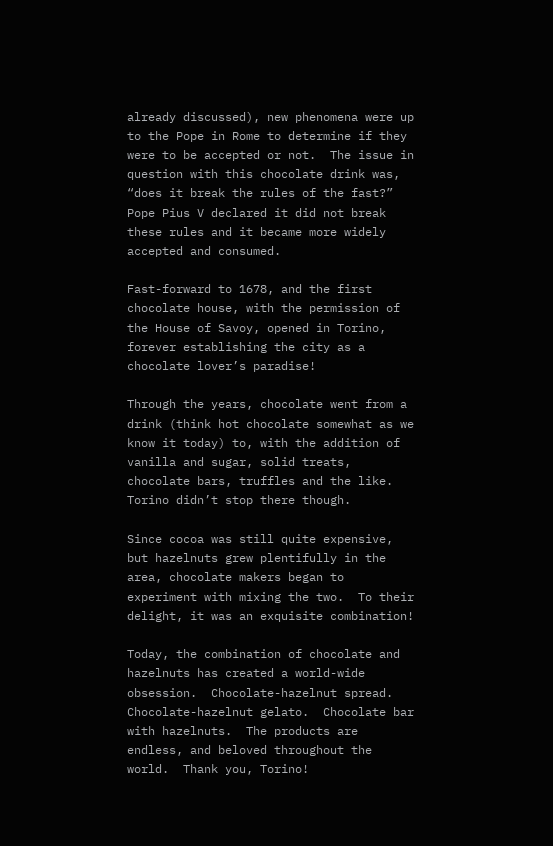already discussed), new phenomena were up to the Pope in Rome to determine if they were to be accepted or not.  The issue in question with this chocolate drink was, “does it break the rules of the fast?”  Pope Pius V declared it did not break these rules and it became more widely accepted and consumed.

Fast-forward to 1678, and the first chocolate house, with the permission of the House of Savoy, opened in Torino, forever establishing the city as a chocolate lover’s paradise!

Through the years, chocolate went from a drink (think hot chocolate somewhat as we know it today) to, with the addition of vanilla and sugar, solid treats, chocolate bars, truffles and the like.  Torino didn’t stop there though.

Since cocoa was still quite expensive, but hazelnuts grew plentifully in the area, chocolate makers began to experiment with mixing the two.  To their delight, it was an exquisite combination!

Today, the combination of chocolate and hazelnuts has created a world-wide obsession.  Chocolate-hazelnut spread.  Chocolate-hazelnut gelato.  Chocolate bar with hazelnuts.  The products are endless, and beloved throughout the world.  Thank you, Torino!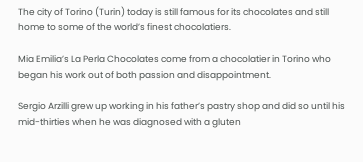The city of Torino (Turin) today is still famous for its chocolates and still home to some of the world’s finest chocolatiers.

Mia Emilia’s La Perla Chocolates come from a chocolatier in Torino who began his work out of both passion and disappointment.

Sergio Arzilli grew up working in his father’s pastry shop and did so until his mid-thirties when he was diagnosed with a gluten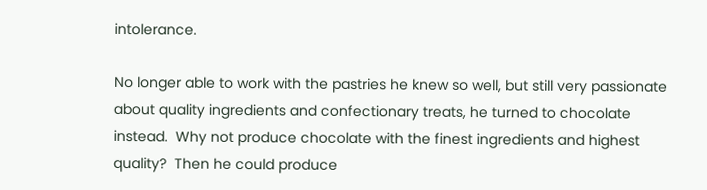intolerance.

No longer able to work with the pastries he knew so well, but still very passionate about quality ingredients and confectionary treats, he turned to chocolate instead.  Why not produce chocolate with the finest ingredients and highest quality?  Then he could produce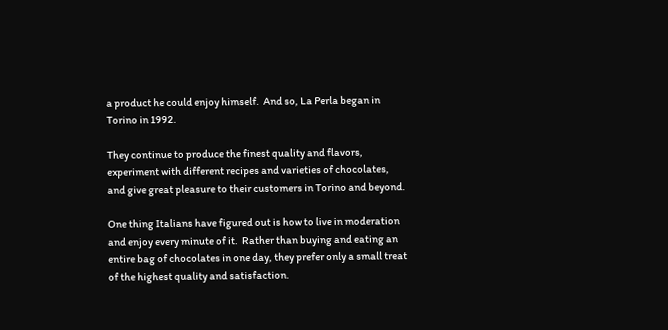a product he could enjoy himself.  And so, La Perla began in Torino in 1992.

They continue to produce the finest quality and flavors, experiment with different recipes and varieties of chocolates, and give great pleasure to their customers in Torino and beyond.

One thing Italians have figured out is how to live in moderation and enjoy every minute of it.  Rather than buying and eating an entire bag of chocolates in one day, they prefer only a small treat of the highest quality and satisfaction.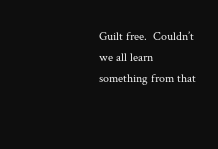Guilt free.  Couldn’t we all learn something from that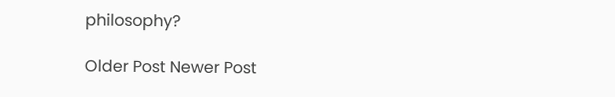philosophy?

Older Post Newer Post